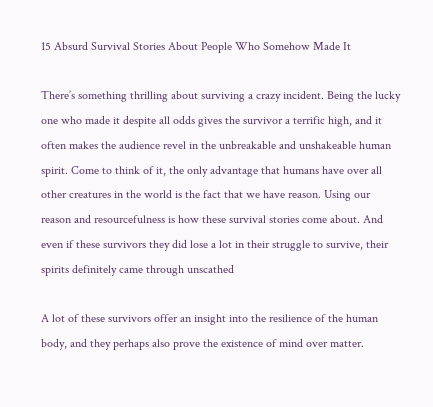15 Absurd Survival Stories About People Who Somehow Made It

There’s something thrilling about surviving a crazy incident. Being the lucky one who made it despite all odds gives the survivor a terrific high, and it often makes the audience revel in the unbreakable and unshakeable human spirit. Come to think of it, the only advantage that humans have over all other creatures in the world is the fact that we have reason. Using our reason and resourcefulness is how these survival stories come about. And even if these survivors they did lose a lot in their struggle to survive, their spirits definitely came through unscathed

A lot of these survivors offer an insight into the resilience of the human body, and they perhaps also prove the existence of mind over matter.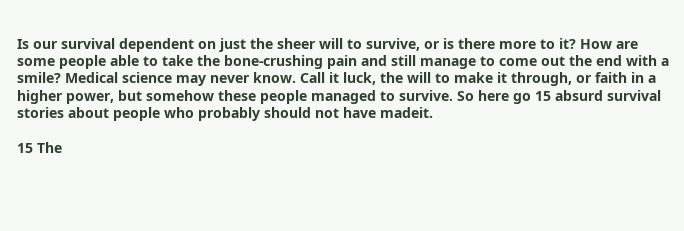Is our survival dependent on just the sheer will to survive, or is there more to it? How are some people able to take the bone-crushing pain and still manage to come out the end with a smile? Medical science may never know. Call it luck, the will to make it through, or faith in a higher power, but somehow these people managed to survive. So here go 15 absurd survival stories about people who probably should not have madeit.

15 The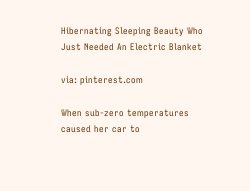Hibernating Sleeping Beauty Who Just Needed An Electric Blanket

via: pinterest.com

When sub-zero temperatures caused her car to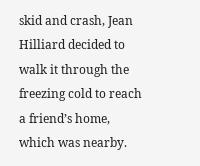skid and crash, Jean Hilliard decided to walk it through the freezing cold to reach a friend’s home, which was nearby.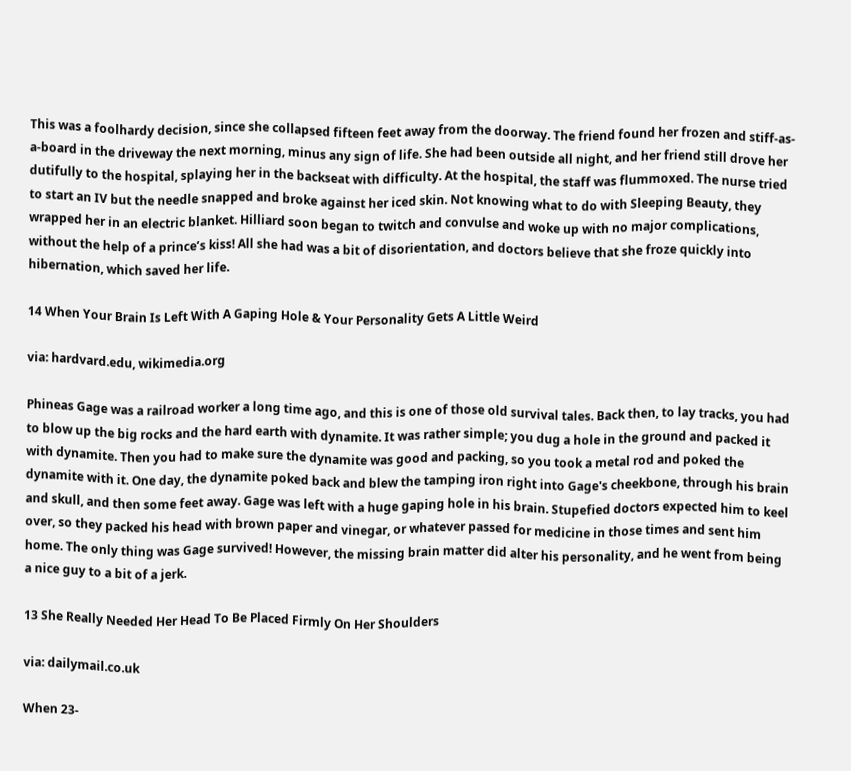This was a foolhardy decision, since she collapsed fifteen feet away from the doorway. The friend found her frozen and stiff-as-a-board in the driveway the next morning, minus any sign of life. She had been outside all night, and her friend still drove her dutifully to the hospital, splaying her in the backseat with difficulty. At the hospital, the staff was flummoxed. The nurse tried to start an IV but the needle snapped and broke against her iced skin. Not knowing what to do with Sleeping Beauty, they wrapped her in an electric blanket. Hilliard soon began to twitch and convulse and woke up with no major complications, without the help of a prince’s kiss! All she had was a bit of disorientation, and doctors believe that she froze quickly into hibernation, which saved her life.

14 When Your Brain Is Left With A Gaping Hole & Your Personality Gets A Little Weird

via: hardvard.edu, wikimedia.org

Phineas Gage was a railroad worker a long time ago, and this is one of those old survival tales. Back then, to lay tracks, you had to blow up the big rocks and the hard earth with dynamite. It was rather simple; you dug a hole in the ground and packed it with dynamite. Then you had to make sure the dynamite was good and packing, so you took a metal rod and poked the dynamite with it. One day, the dynamite poked back and blew the tamping iron right into Gage's cheekbone, through his brain and skull, and then some feet away. Gage was left with a huge gaping hole in his brain. Stupefied doctors expected him to keel over, so they packed his head with brown paper and vinegar, or whatever passed for medicine in those times and sent him home. The only thing was Gage survived! However, the missing brain matter did alter his personality, and he went from being a nice guy to a bit of a jerk.

13 She Really Needed Her Head To Be Placed Firmly On Her Shoulders

via: dailymail.co.uk

When 23-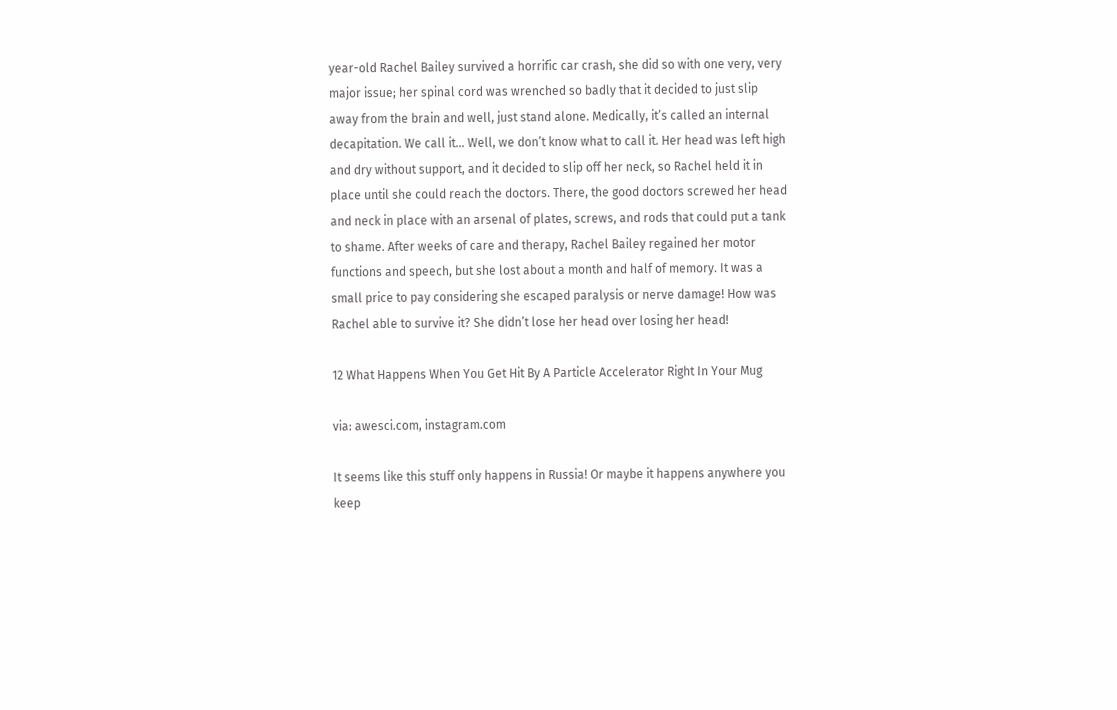year-old Rachel Bailey survived a horrific car crash, she did so with one very, very major issue; her spinal cord was wrenched so badly that it decided to just slip away from the brain and well, just stand alone. Medically, it’s called an internal decapitation. We call it… Well, we don’t know what to call it. Her head was left high and dry without support, and it decided to slip off her neck, so Rachel held it in place until she could reach the doctors. There, the good doctors screwed her head and neck in place with an arsenal of plates, screws, and rods that could put a tank to shame. After weeks of care and therapy, Rachel Bailey regained her motor functions and speech, but she lost about a month and half of memory. It was a small price to pay considering she escaped paralysis or nerve damage! How was Rachel able to survive it? She didn’t lose her head over losing her head!

12 What Happens When You Get Hit By A Particle Accelerator Right In Your Mug

via: awesci.com, instagram.com

It seems like this stuff only happens in Russia! Or maybe it happens anywhere you keep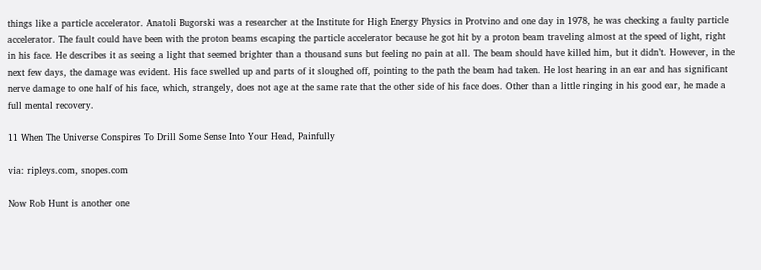things like a particle accelerator. Anatoli Bugorski was a researcher at the Institute for High Energy Physics in Protvino and one day in 1978, he was checking a faulty particle accelerator. The fault could have been with the proton beams escaping the particle accelerator because he got hit by a proton beam traveling almost at the speed of light, right in his face. He describes it as seeing a light that seemed brighter than a thousand suns but feeling no pain at all. The beam should have killed him, but it didn’t. However, in the next few days, the damage was evident. His face swelled up and parts of it sloughed off, pointing to the path the beam had taken. He lost hearing in an ear and has significant nerve damage to one half of his face, which, strangely, does not age at the same rate that the other side of his face does. Other than a little ringing in his good ear, he made a full mental recovery.

11 When The Universe Conspires To Drill Some Sense Into Your Head, Painfully

via: ripleys.com, snopes.com

Now Rob Hunt is another one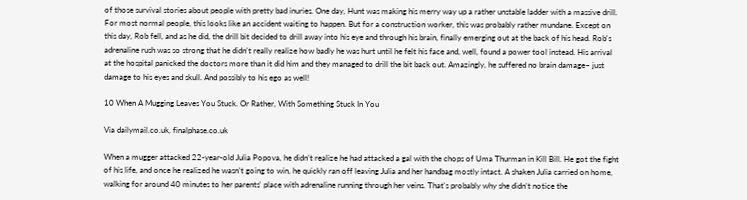of those survival stories about people with pretty bad inuries. One day, Hunt was making his merry way up a rather unstable ladder with a massive drill. For most normal people, this looks like an accident waiting to happen. But for a construction worker, this was probably rather mundane. Except on this day, Rob fell, and as he did, the drill bit decided to drill away into his eye and through his brain, finally emerging out at the back of his head. Rob's adrenaline rush was so strong that he didn’t really realize how badly he was hurt until he felt his face and, well, found a power tool instead. His arrival at the hospital panicked the doctors more than it did him and they managed to drill the bit back out. Amazingly, he suffered no brain damage– just damage to his eyes and skull. And possibly to his ego as well!

10 When A Mugging Leaves You Stuck. Or Rather, With Something Stuck In You

Via dailymail.co.uk, finalphase.co.uk

When a mugger attacked 22-year-old Julia Popova, he didn’t realize he had attacked a gal with the chops of Uma Thurman in Kill Bill. He got the fight of his life, and once he realized he wasn’t going to win, he quickly ran off leaving Julia and her handbag mostly intact. A shaken Julia carried on home, walking for around 40 minutes to her parents' place with adrenaline running through her veins. That's probably why she didn’t notice the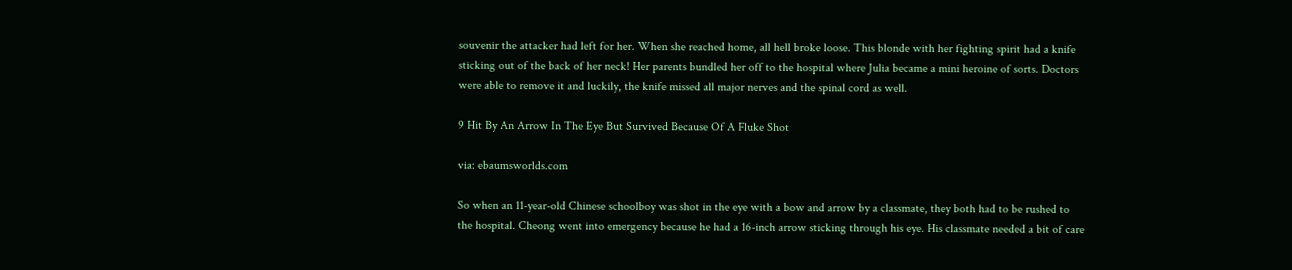souvenir the attacker had left for her. When she reached home, all hell broke loose. This blonde with her fighting spirit had a knife sticking out of the back of her neck! Her parents bundled her off to the hospital where Julia became a mini heroine of sorts. Doctors were able to remove it and luckily, the knife missed all major nerves and the spinal cord as well.

9 Hit By An Arrow In The Eye But Survived Because Of A Fluke Shot

via: ebaumsworlds.com

So when an 11-year-old Chinese schoolboy was shot in the eye with a bow and arrow by a classmate, they both had to be rushed to the hospital. Cheong went into emergency because he had a 16-inch arrow sticking through his eye. His classmate needed a bit of care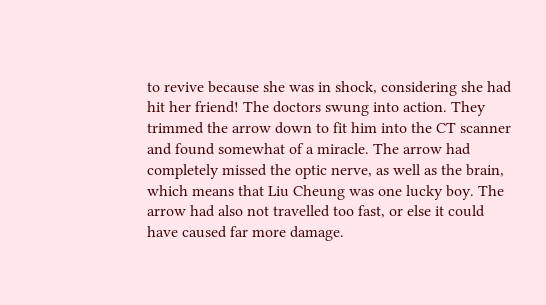to revive because she was in shock, considering she had hit her friend! The doctors swung into action. They trimmed the arrow down to fit him into the CT scanner and found somewhat of a miracle. The arrow had completely missed the optic nerve, as well as the brain, which means that Liu Cheung was one lucky boy. The arrow had also not travelled too fast, or else it could have caused far more damage.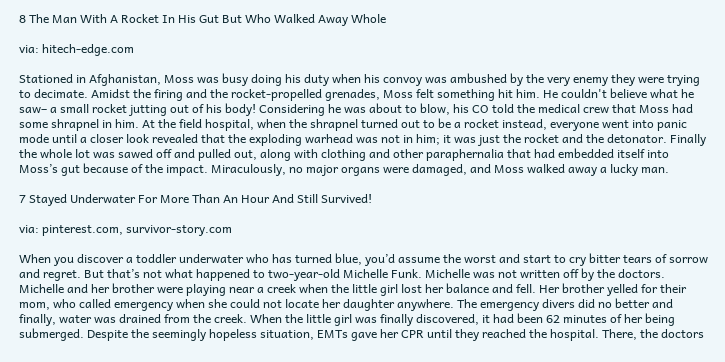8 The Man With A Rocket In His Gut But Who Walked Away Whole

via: hitech-edge.com

Stationed in Afghanistan, Moss was busy doing his duty when his convoy was ambushed by the very enemy they were trying to decimate. Amidst the firing and the rocket-propelled grenades, Moss felt something hit him. He couldn't believe what he saw– a small rocket jutting out of his body! Considering he was about to blow, his CO told the medical crew that Moss had some shrapnel in him. At the field hospital, when the shrapnel turned out to be a rocket instead, everyone went into panic mode until a closer look revealed that the exploding warhead was not in him; it was just the rocket and the detonator. Finally the whole lot was sawed off and pulled out, along with clothing and other paraphernalia that had embedded itself into Moss’s gut because of the impact. Miraculously, no major organs were damaged, and Moss walked away a lucky man.

7 Stayed Underwater For More Than An Hour And Still Survived!

via: pinterest.com, survivor-story.com

When you discover a toddler underwater who has turned blue, you’d assume the worst and start to cry bitter tears of sorrow and regret. But that’s not what happened to two-year-old Michelle Funk. Michelle was not written off by the doctors. Michelle and her brother were playing near a creek when the little girl lost her balance and fell. Her brother yelled for their mom, who called emergency when she could not locate her daughter anywhere. The emergency divers did no better and finally, water was drained from the creek. When the little girl was finally discovered, it had been 62 minutes of her being submerged. Despite the seemingly hopeless situation, EMTs gave her CPR until they reached the hospital. There, the doctors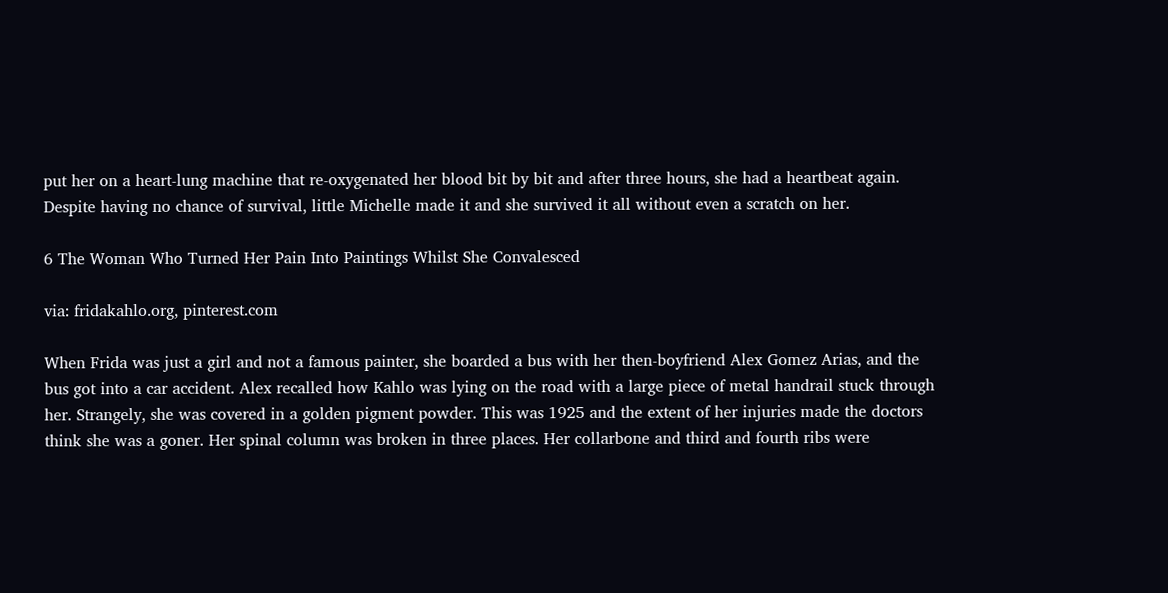put her on a heart-lung machine that re-oxygenated her blood bit by bit and after three hours, she had a heartbeat again. Despite having no chance of survival, little Michelle made it and she survived it all without even a scratch on her.

6 The Woman Who Turned Her Pain Into Paintings Whilst She Convalesced

via: fridakahlo.org, pinterest.com

When Frida was just a girl and not a famous painter, she boarded a bus with her then-boyfriend Alex Gomez Arias, and the bus got into a car accident. Alex recalled how Kahlo was lying on the road with a large piece of metal handrail stuck through her. Strangely, she was covered in a golden pigment powder. This was 1925 and the extent of her injuries made the doctors think she was a goner. Her spinal column was broken in three places. Her collarbone and third and fourth ribs were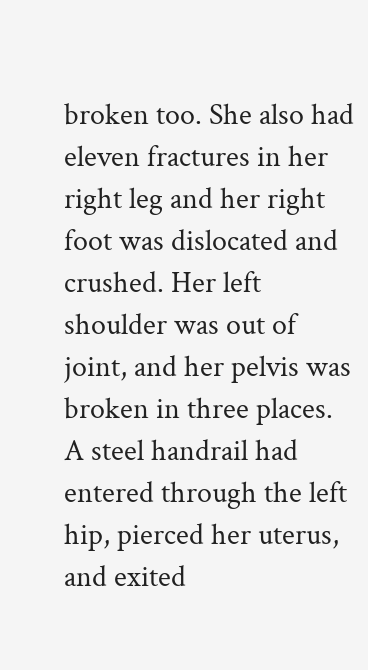broken too. She also had eleven fractures in her right leg and her right foot was dislocated and crushed. Her left shoulder was out of joint, and her pelvis was broken in three places. A steel handrail had entered through the left hip, pierced her uterus, and exited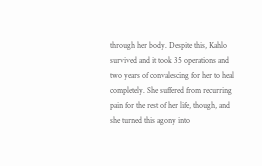through her body. Despite this, Kahlo survived and it took 35 operations and two years of convalescing for her to heal completely. She suffered from recurring pain for the rest of her life, though, and she turned this agony into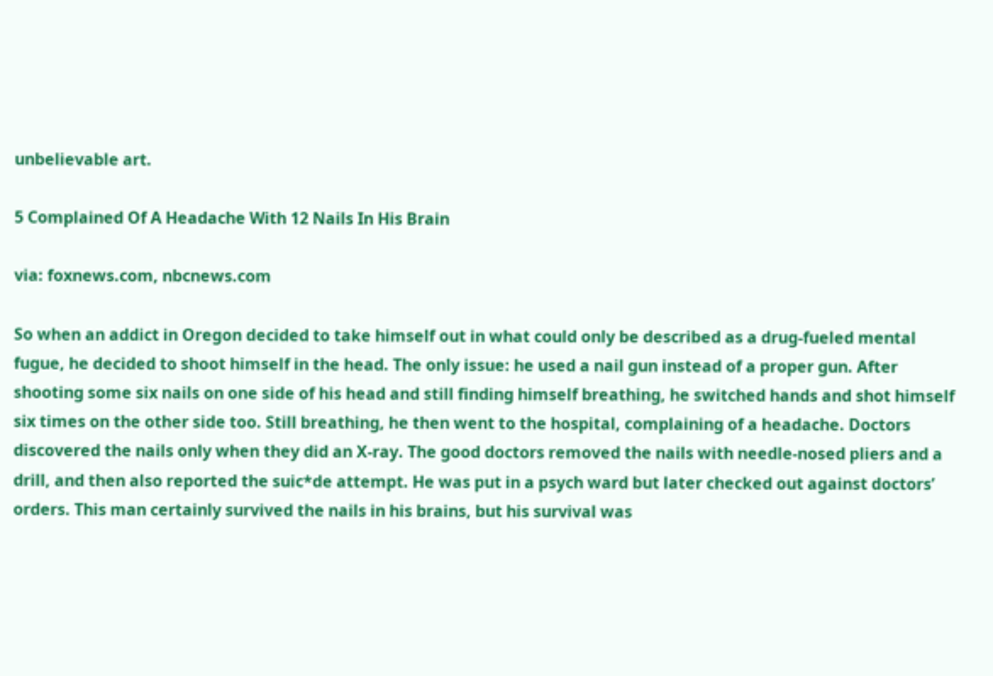unbelievable art.

5 Complained Of A Headache With 12 Nails In His Brain

via: foxnews.com, nbcnews.com

So when an addict in Oregon decided to take himself out in what could only be described as a drug-fueled mental fugue, he decided to shoot himself in the head. The only issue: he used a nail gun instead of a proper gun. After shooting some six nails on one side of his head and still finding himself breathing, he switched hands and shot himself six times on the other side too. Still breathing, he then went to the hospital, complaining of a headache. Doctors discovered the nails only when they did an X-ray. The good doctors removed the nails with needle-nosed pliers and a drill, and then also reported the suic*de attempt. He was put in a psych ward but later checked out against doctors’ orders. This man certainly survived the nails in his brains, but his survival was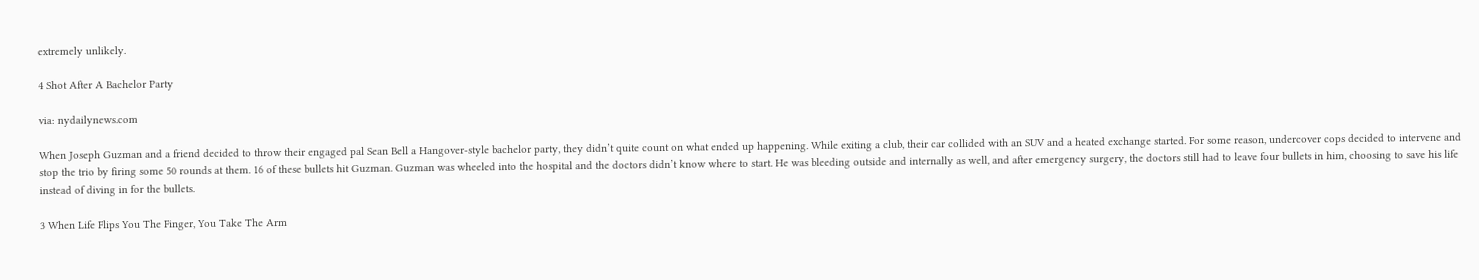extremely unlikely.

4 Shot After A Bachelor Party

via: nydailynews.com

When Joseph Guzman and a friend decided to throw their engaged pal Sean Bell a Hangover-style bachelor party, they didn’t quite count on what ended up happening. While exiting a club, their car collided with an SUV and a heated exchange started. For some reason, undercover cops decided to intervene and stop the trio by firing some 50 rounds at them. 16 of these bullets hit Guzman. Guzman was wheeled into the hospital and the doctors didn’t know where to start. He was bleeding outside and internally as well, and after emergency surgery, the doctors still had to leave four bullets in him, choosing to save his life instead of diving in for the bullets.

3 When Life Flips You The Finger, You Take The Arm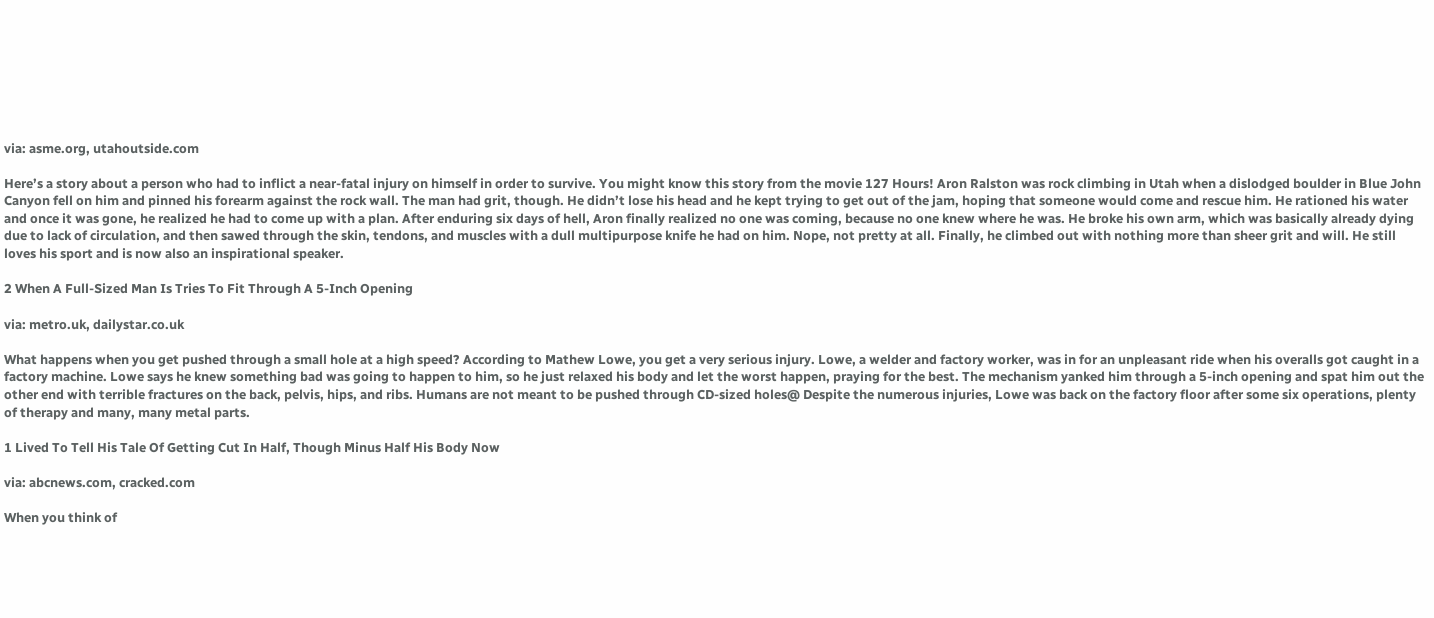via: asme.org, utahoutside.com

Here’s a story about a person who had to inflict a near-fatal injury on himself in order to survive. You might know this story from the movie 127 Hours! Aron Ralston was rock climbing in Utah when a dislodged boulder in Blue John Canyon fell on him and pinned his forearm against the rock wall. The man had grit, though. He didn’t lose his head and he kept trying to get out of the jam, hoping that someone would come and rescue him. He rationed his water and once it was gone, he realized he had to come up with a plan. After enduring six days of hell, Aron finally realized no one was coming, because no one knew where he was. He broke his own arm, which was basically already dying due to lack of circulation, and then sawed through the skin, tendons, and muscles with a dull multipurpose knife he had on him. Nope, not pretty at all. Finally, he climbed out with nothing more than sheer grit and will. He still loves his sport and is now also an inspirational speaker.

2 When A Full-Sized Man Is Tries To Fit Through A 5-Inch Opening

via: metro.uk, dailystar.co.uk

What happens when you get pushed through a small hole at a high speed? According to Mathew Lowe, you get a very serious injury. Lowe, a welder and factory worker, was in for an unpleasant ride when his overalls got caught in a factory machine. Lowe says he knew something bad was going to happen to him, so he just relaxed his body and let the worst happen, praying for the best. The mechanism yanked him through a 5-inch opening and spat him out the other end with terrible fractures on the back, pelvis, hips, and ribs. Humans are not meant to be pushed through CD-sized holes@ Despite the numerous injuries, Lowe was back on the factory floor after some six operations, plenty of therapy and many, many metal parts.

1 Lived To Tell His Tale Of Getting Cut In Half, Though Minus Half His Body Now

via: abcnews.com, cracked.com

When you think of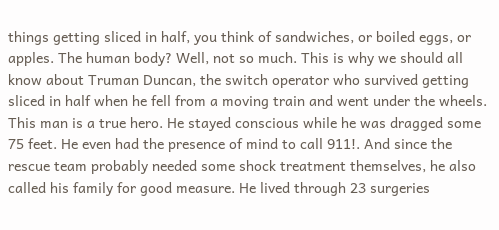things getting sliced in half, you think of sandwiches, or boiled eggs, or apples. The human body? Well, not so much. This is why we should all know about Truman Duncan, the switch operator who survived getting sliced in half when he fell from a moving train and went under the wheels. This man is a true hero. He stayed conscious while he was dragged some 75 feet. He even had the presence of mind to call 911!. And since the rescue team probably needed some shock treatment themselves, he also called his family for good measure. He lived through 23 surgeries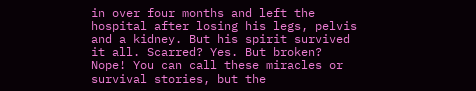in over four months and left the hospital after losing his legs, pelvis and a kidney. But his spirit survived it all. Scarred? Yes. But broken? Nope! You can call these miracles or survival stories, but the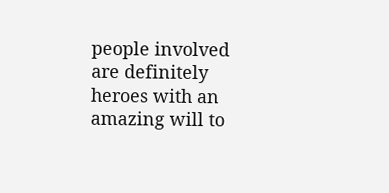people involved are definitely heroes with an amazing will to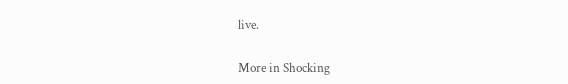live.

More in Shocking